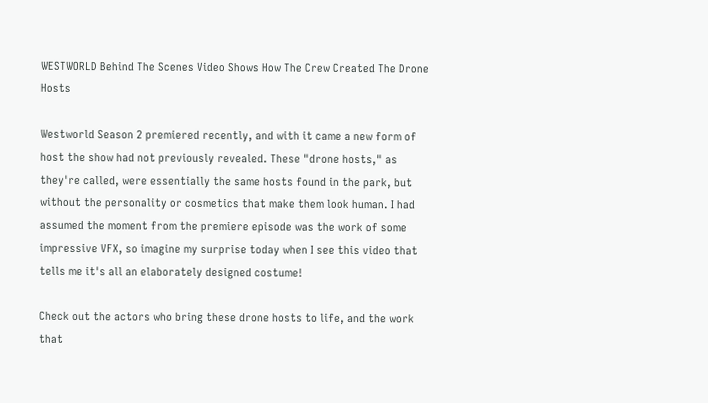WESTWORLD Behind The Scenes Video Shows How The Crew Created The Drone Hosts

Westworld Season 2 premiered recently, and with it came a new form of host the show had not previously revealed. These "drone hosts," as they're called, were essentially the same hosts found in the park, but without the personality or cosmetics that make them look human. I had assumed the moment from the premiere episode was the work of some impressive VFX, so imagine my surprise today when I see this video that tells me it's all an elaborately designed costume!

Check out the actors who bring these drone hosts to life, and the work that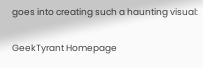goes into creating such a haunting visual:

GeekTyrant Homepage